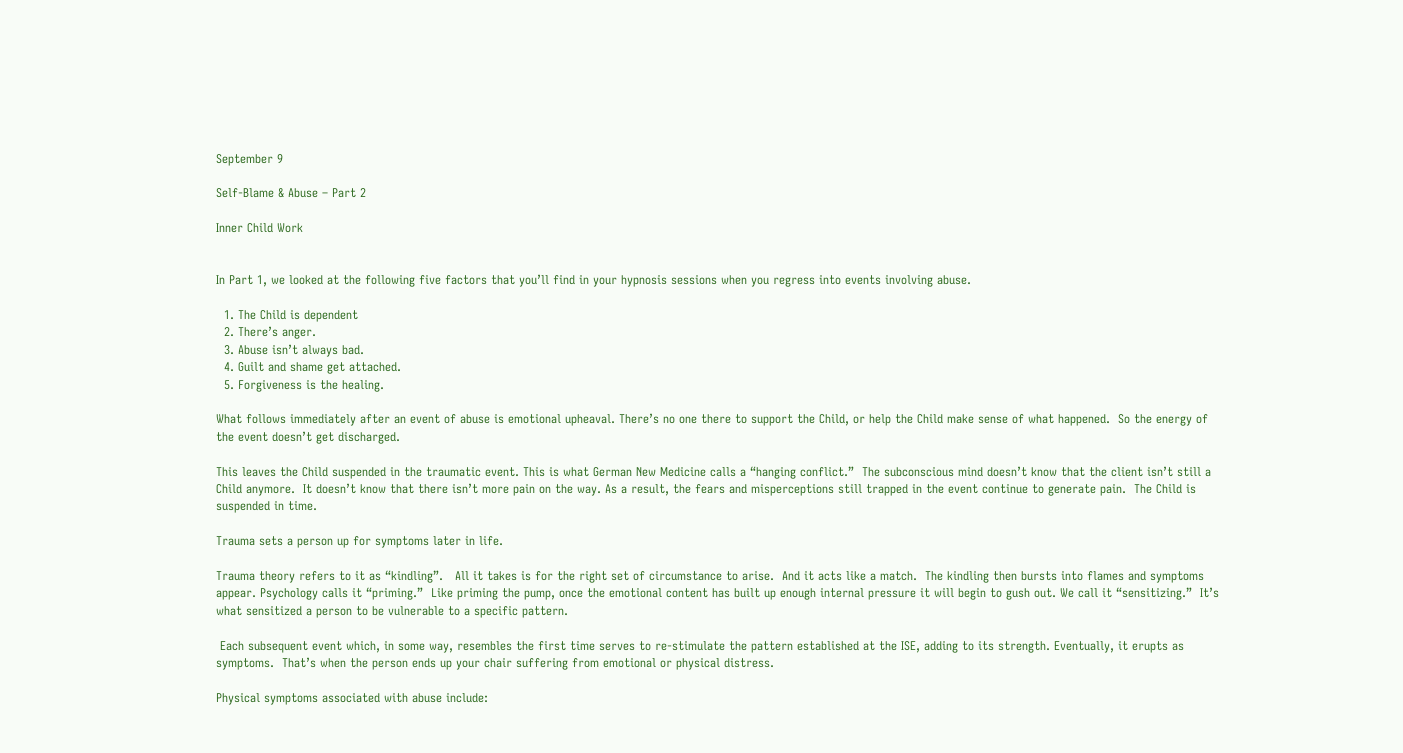September 9

Self-Blame & Abuse – Part 2

Inner Child Work


In Part 1, we looked at the following five factors that you’ll find in your hypnosis sessions when you regress into events involving abuse.

  1. The Child is dependent
  2. There’s anger.
  3. Abuse isn’t always bad.
  4. Guilt and shame get attached.
  5. Forgiveness is the healing.

What follows immediately after an event of abuse is emotional upheaval. There’s no one there to support the Child, or help the Child make sense of what happened.  So the energy of the event doesn’t get discharged.

This leaves the Child suspended in the traumatic event. This is what German New Medicine calls a “hanging conflict.”  The subconscious mind doesn’t know that the client isn’t still a Child anymore.  It doesn’t know that there isn’t more pain on the way. As a result, the fears and misperceptions still trapped in the event continue to generate pain.  The Child is suspended in time.

Trauma sets a person up for symptoms later in life.

Trauma theory refers to it as “kindling”.   All it takes is for the right set of circumstance to arise.  And it acts like a match.  The kindling then bursts into flames and symptoms appear. Psychology calls it “priming.”  Like priming the pump, once the emotional content has built up enough internal pressure it will begin to gush out. We call it “sensitizing.”  It’s what sensitized a person to be vulnerable to a specific pattern.

 Each subsequent event which, in some way, resembles the first time serves to re-stimulate the pattern established at the ISE, adding to its strength. Eventually, it erupts as symptoms.  That’s when the person ends up your chair suffering from emotional or physical distress.

Physical symptoms associated with abuse include: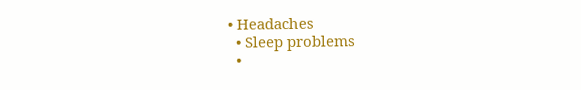• Headaches
  • Sleep problems
  •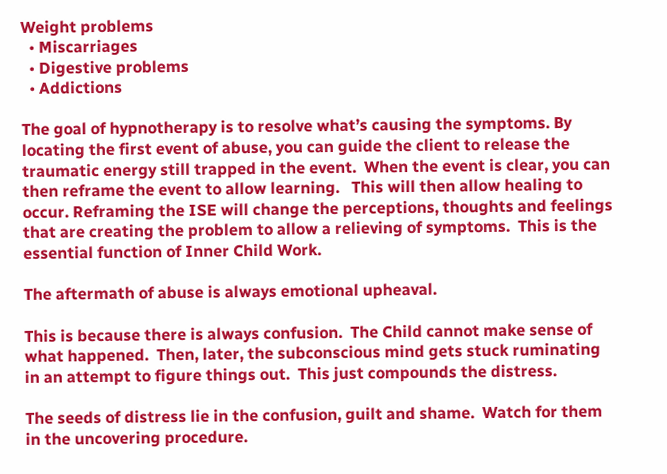Weight problems
  • Miscarriages
  • Digestive problems
  • Addictions

The goal of hypnotherapy is to resolve what’s causing the symptoms. By locating the first event of abuse, you can guide the client to release the traumatic energy still trapped in the event.  When the event is clear, you can then reframe the event to allow learning.   This will then allow healing to occur. Reframing the ISE will change the perceptions, thoughts and feelings that are creating the problem to allow a relieving of symptoms.  This is the essential function of Inner Child Work.

The aftermath of abuse is always emotional upheaval.

This is because there is always confusion.  The Child cannot make sense of what happened.  Then, later, the subconscious mind gets stuck ruminating in an attempt to figure things out.  This just compounds the distress.

The seeds of distress lie in the confusion, guilt and shame.  Watch for them in the uncovering procedure.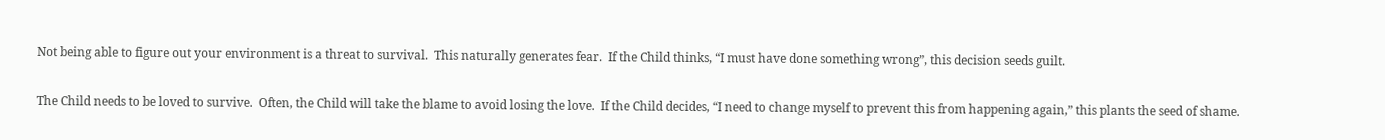Not being able to figure out your environment is a threat to survival.  This naturally generates fear.  If the Child thinks, “I must have done something wrong”, this decision seeds guilt.

The Child needs to be loved to survive.  Often, the Child will take the blame to avoid losing the love.  If the Child decides, “I need to change myself to prevent this from happening again,” this plants the seed of shame.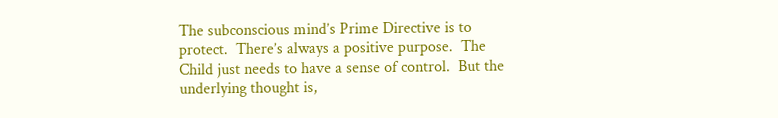The subconscious mind’s Prime Directive is to protect.  There’s always a positive purpose.  The Child just needs to have a sense of control.  But the underlying thought is,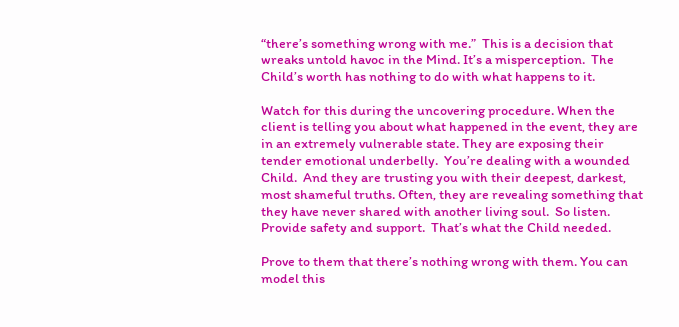“there’s something wrong with me.”  This is a decision that wreaks untold havoc in the Mind. It’s a misperception.  The Child’s worth has nothing to do with what happens to it.

Watch for this during the uncovering procedure. When the client is telling you about what happened in the event, they are in an extremely vulnerable state. They are exposing their tender emotional underbelly.  You’re dealing with a wounded Child.  And they are trusting you with their deepest, darkest, most shameful truths. Often, they are revealing something that they have never shared with another living soul.  So listen.  Provide safety and support.  That’s what the Child needed.

Prove to them that there’s nothing wrong with them. You can model this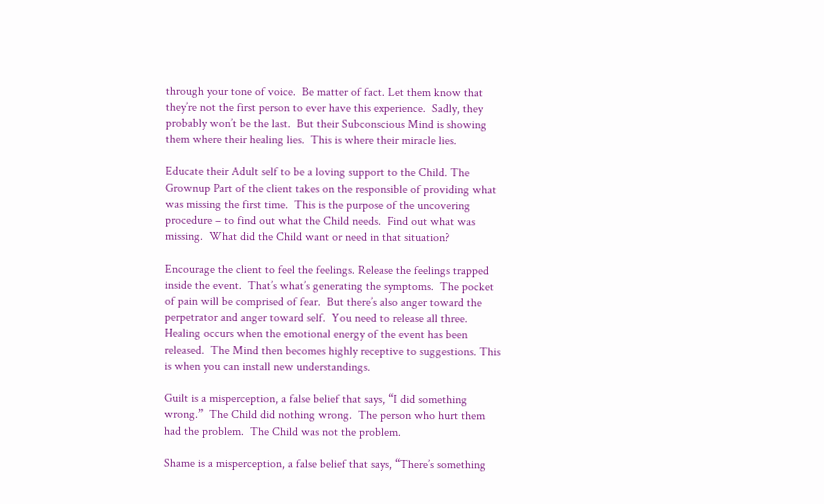through your tone of voice.  Be matter of fact. Let them know that they’re not the first person to ever have this experience.  Sadly, they probably won’t be the last.  But their Subconscious Mind is showing them where their healing lies.  This is where their miracle lies.

Educate their Adult self to be a loving support to the Child. The Grownup Part of the client takes on the responsible of providing what was missing the first time.  This is the purpose of the uncovering procedure – to find out what the Child needs.  Find out what was missing.  What did the Child want or need in that situation?

Encourage the client to feel the feelings. Release the feelings trapped inside the event.  That’s what’s generating the symptoms.  The pocket of pain will be comprised of fear.  But there’s also anger toward the perpetrator and anger toward self.  You need to release all three. Healing occurs when the emotional energy of the event has been released.  The Mind then becomes highly receptive to suggestions. This is when you can install new understandings.

Guilt is a misperception, a false belief that says, “I did something wrong.”  The Child did nothing wrong.  The person who hurt them had the problem.  The Child was not the problem.

Shame is a misperception, a false belief that says, “There’s something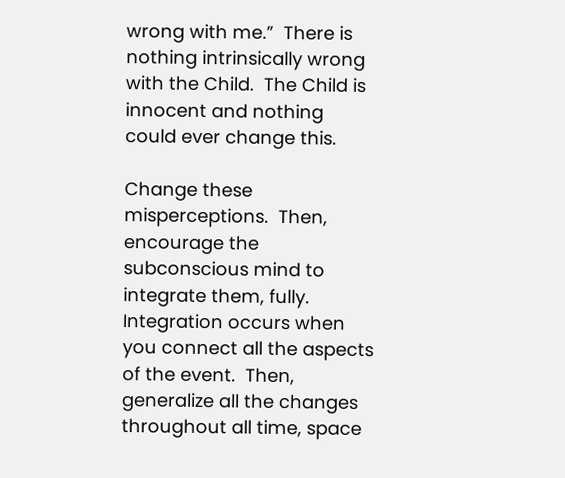wrong with me.”  There is nothing intrinsically wrong with the Child.  The Child is innocent and nothing could ever change this.

Change these misperceptions.  Then, encourage the subconscious mind to integrate them, fully.  Integration occurs when you connect all the aspects of the event.  Then, generalize all the changes throughout all time, space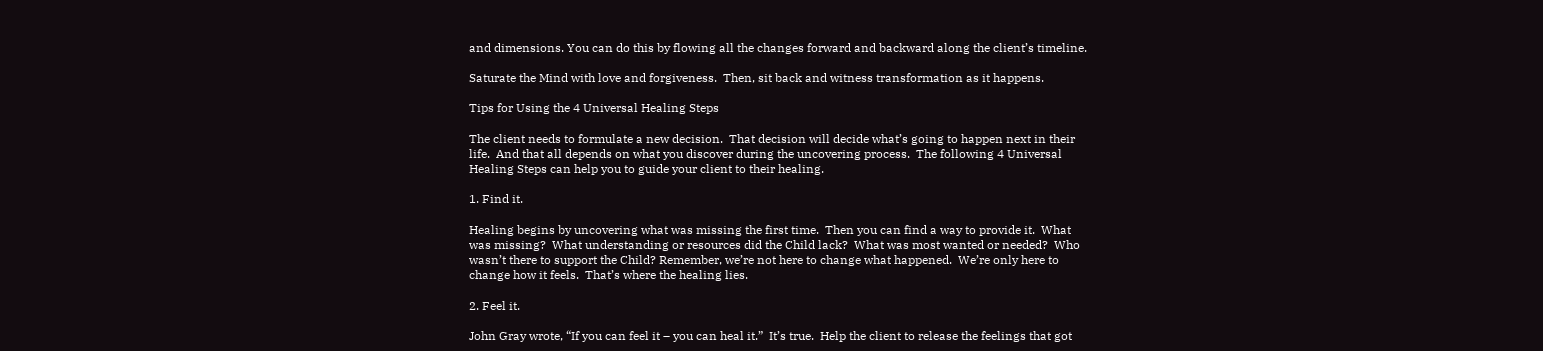and dimensions. You can do this by flowing all the changes forward and backward along the client’s timeline.

Saturate the Mind with love and forgiveness.  Then, sit back and witness transformation as it happens.

Tips for Using the 4 Universal Healing Steps

The client needs to formulate a new decision.  That decision will decide what’s going to happen next in their life.  And that all depends on what you discover during the uncovering process.  The following 4 Universal Healing Steps can help you to guide your client to their healing.

1. Find it.

Healing begins by uncovering what was missing the first time.  Then you can find a way to provide it.  What was missing?  What understanding or resources did the Child lack?  What was most wanted or needed?  Who wasn’t there to support the Child? Remember, we’re not here to change what happened.  We’re only here to change how it feels.  That’s where the healing lies.

2. Feel it.

John Gray wrote, “If you can feel it – you can heal it.”  It’s true.  Help the client to release the feelings that got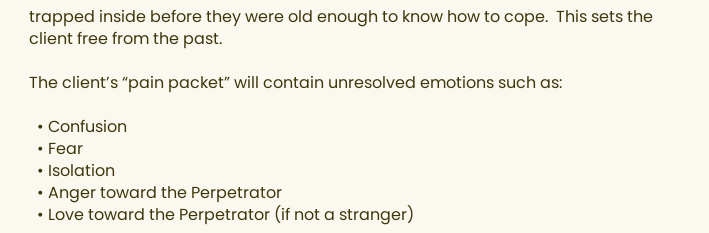trapped inside before they were old enough to know how to cope.  This sets the client free from the past.

The client’s “pain packet” will contain unresolved emotions such as:

  • Confusion
  • Fear
  • Isolation
  • Anger toward the Perpetrator
  • Love toward the Perpetrator (if not a stranger)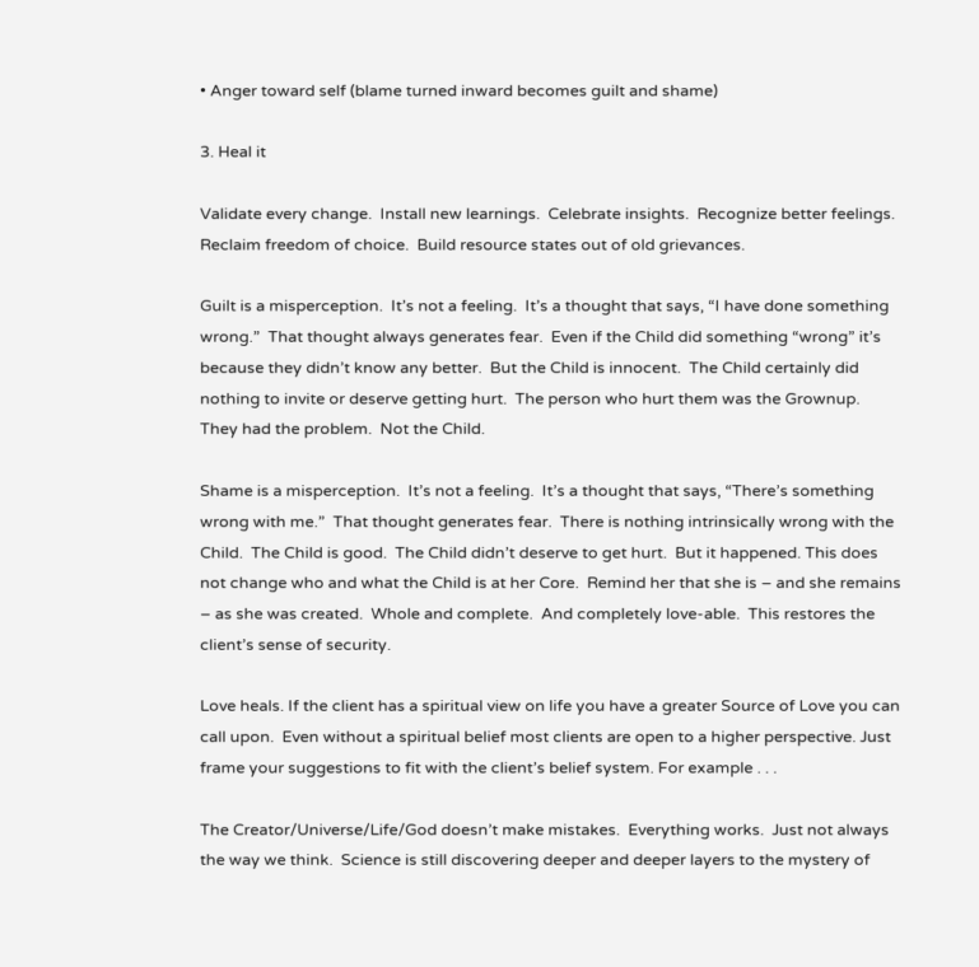• Anger toward self (blame turned inward becomes guilt and shame)

3. Heal it

Validate every change.  Install new learnings.  Celebrate insights.  Recognize better feelings.  Reclaim freedom of choice.  Build resource states out of old grievances.

Guilt is a misperception.  It’s not a feeling.  It’s a thought that says, “I have done something wrong.”  That thought always generates fear.  Even if the Child did something “wrong” it’s because they didn’t know any better.  But the Child is innocent.  The Child certainly did nothing to invite or deserve getting hurt.  The person who hurt them was the Grownup.  They had the problem.  Not the Child.

Shame is a misperception.  It’s not a feeling.  It’s a thought that says, “There’s something wrong with me.”  That thought generates fear.  There is nothing intrinsically wrong with the Child.  The Child is good.  The Child didn’t deserve to get hurt.  But it happened. This does not change who and what the Child is at her Core.  Remind her that she is – and she remains – as she was created.  Whole and complete.  And completely love-able.  This restores the client’s sense of security.

Love heals. If the client has a spiritual view on life you have a greater Source of Love you can call upon.  Even without a spiritual belief most clients are open to a higher perspective. Just frame your suggestions to fit with the client’s belief system. For example . . .

The Creator/Universe/Life/God doesn’t make mistakes.  Everything works.  Just not always the way we think.  Science is still discovering deeper and deeper layers to the mystery of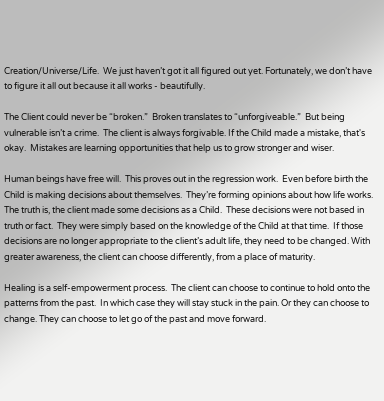Creation/Universe/Life.  We just haven’t got it all figured out yet. Fortunately, we don’t have to figure it all out because it all works - beautifully.

The Client could never be “broken.”  Broken translates to “unforgiveable.”  But being vulnerable isn’t a crime.  The client is always forgivable. If the Child made a mistake, that's okay.  Mistakes are learning opportunities that help us to grow stronger and wiser.

Human beings have free will.  This proves out in the regression work.  Even before birth the Child is making decisions about themselves.  They’re forming opinions about how life works.  The truth is, the client made some decisions as a Child.  These decisions were not based in truth or fact.  They were simply based on the knowledge of the Child at that time.  If those decisions are no longer appropriate to the client’s adult life, they need to be changed. With greater awareness, the client can choose differently, from a place of maturity.

Healing is a self-empowerment process.  The client can choose to continue to hold onto the patterns from the past.  In which case they will stay stuck in the pain. Or they can choose to change. They can choose to let go of the past and move forward.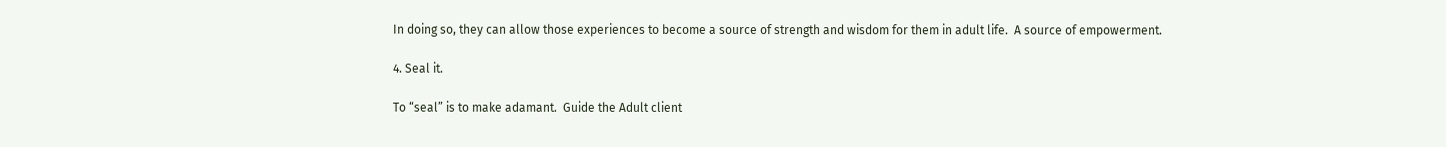In doing so, they can allow those experiences to become a source of strength and wisdom for them in adult life.  A source of empowerment.

4. Seal it.

To “seal” is to make adamant.  Guide the Adult client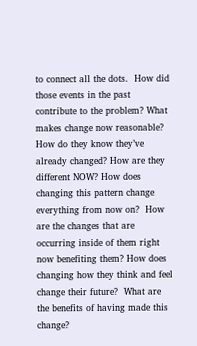to connect all the dots.  How did those events in the past contribute to the problem? What makes change now reasonable? How do they know they’ve already changed? How are they different NOW? How does changing this pattern change everything from now on?  How are the changes that are occurring inside of them right now benefiting them? How does changing how they think and feel change their future?  What are the benefits of having made this change?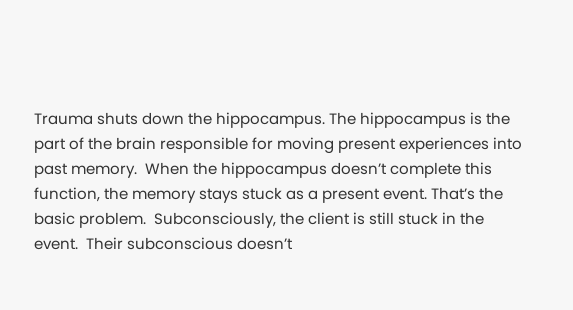Trauma shuts down the hippocampus. The hippocampus is the part of the brain responsible for moving present experiences into past memory.  When the hippocampus doesn’t complete this function, the memory stays stuck as a present event. That’s the basic problem.  Subconsciously, the client is still stuck in the event.  Their subconscious doesn’t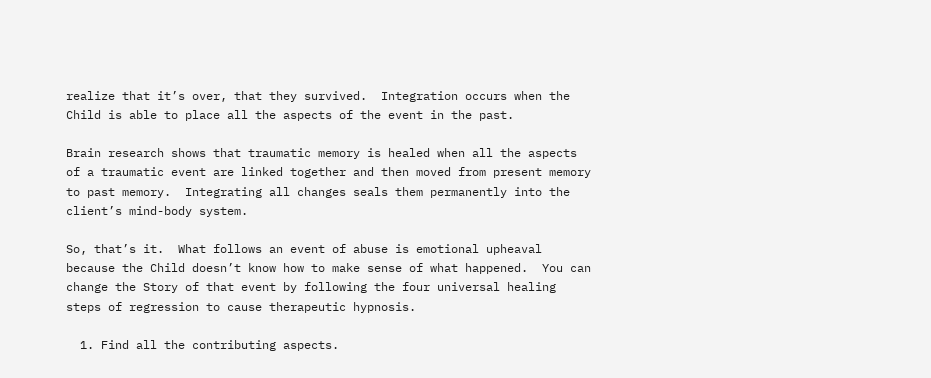realize that it’s over, that they survived.  Integration occurs when the Child is able to place all the aspects of the event in the past.

Brain research shows that traumatic memory is healed when all the aspects of a traumatic event are linked together and then moved from present memory to past memory.  Integrating all changes seals them permanently into the client’s mind-body system.

So, that’s it.  What follows an event of abuse is emotional upheaval because the Child doesn’t know how to make sense of what happened.  You can change the Story of that event by following the four universal healing steps of regression to cause therapeutic hypnosis.

  1. Find all the contributing aspects.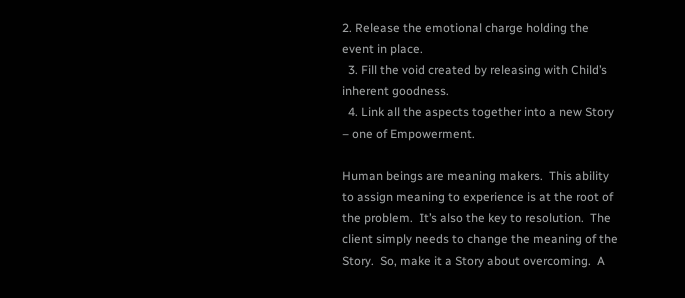2. Release the emotional charge holding the event in place.
  3. Fill the void created by releasing with Child’s inherent goodness.
  4. Link all the aspects together into a new Story – one of Empowerment.

Human beings are meaning makers.  This ability to assign meaning to experience is at the root of the problem.  It’s also the key to resolution.  The client simply needs to change the meaning of the Story.  So, make it a Story about overcoming.  A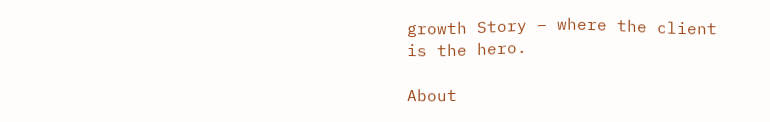growth Story – where the client is the hero.

About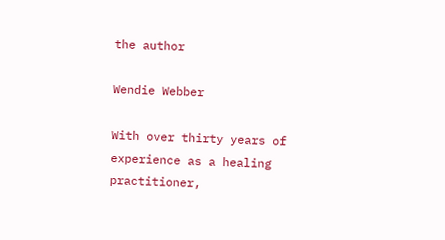the author

Wendie Webber

With over thirty years of experience as a healing practitioner,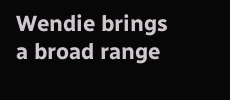Wendie brings a broad range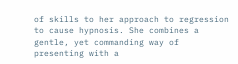of skills to her approach to regression to cause hypnosis. She combines a gentle, yet commanding way of presenting with a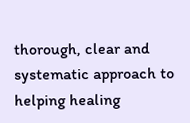thorough, clear and systematic approach to helping healing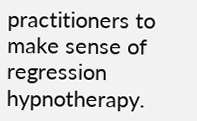practitioners to make sense of regression hypnotherapy.